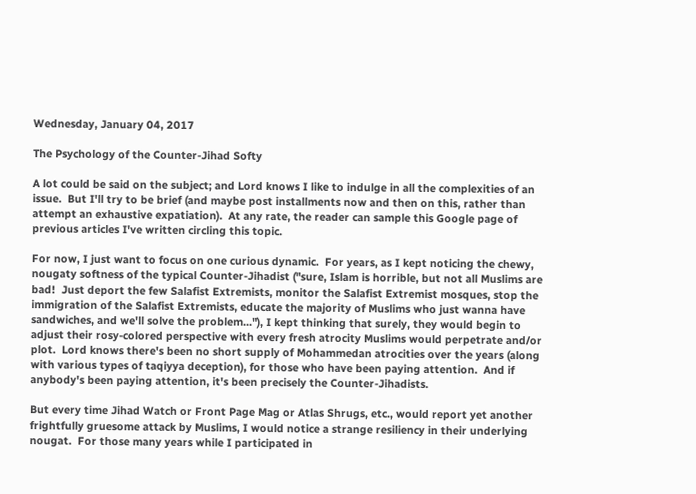Wednesday, January 04, 2017

The Psychology of the Counter-Jihad Softy

A lot could be said on the subject; and Lord knows I like to indulge in all the complexities of an issue.  But I'll try to be brief (and maybe post installments now and then on this, rather than attempt an exhaustive expatiation).  At any rate, the reader can sample this Google page of previous articles I've written circling this topic.

For now, I just want to focus on one curious dynamic.  For years, as I kept noticing the chewy, nougaty softness of the typical Counter-Jihadist ("sure, Islam is horrible, but not all Muslims are bad!  Just deport the few Salafist Extremists, monitor the Salafist Extremist mosques, stop the immigration of the Salafist Extremists, educate the majority of Muslims who just wanna have sandwiches, and we'll solve the problem..."), I kept thinking that surely, they would begin to adjust their rosy-colored perspective with every fresh atrocity Muslims would perpetrate and/or plot.  Lord knows there's been no short supply of Mohammedan atrocities over the years (along with various types of taqiyya deception), for those who have been paying attention.  And if anybody's been paying attention, it's been precisely the Counter-Jihadists.

But every time Jihad Watch or Front Page Mag or Atlas Shrugs, etc., would report yet another frightfully gruesome attack by Muslims, I would notice a strange resiliency in their underlying nougat.  For those many years while I participated in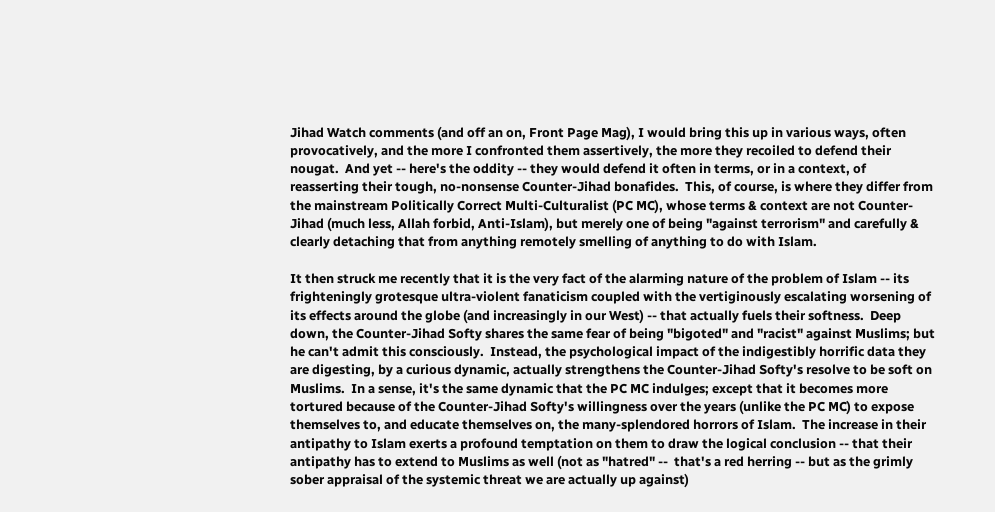Jihad Watch comments (and off an on, Front Page Mag), I would bring this up in various ways, often provocatively, and the more I confronted them assertively, the more they recoiled to defend their nougat.  And yet -- here's the oddity -- they would defend it often in terms, or in a context, of reasserting their tough, no-nonsense Counter-Jihad bonafides.  This, of course, is where they differ from the mainstream Politically Correct Multi-Culturalist (PC MC), whose terms & context are not Counter-Jihad (much less, Allah forbid, Anti-Islam), but merely one of being "against terrorism" and carefully & clearly detaching that from anything remotely smelling of anything to do with Islam.

It then struck me recently that it is the very fact of the alarming nature of the problem of Islam -- its frighteningly grotesque ultra-violent fanaticism coupled with the vertiginously escalating worsening of its effects around the globe (and increasingly in our West) -- that actually fuels their softness.  Deep down, the Counter-Jihad Softy shares the same fear of being "bigoted" and "racist" against Muslims; but he can't admit this consciously.  Instead, the psychological impact of the indigestibly horrific data they are digesting, by a curious dynamic, actually strengthens the Counter-Jihad Softy's resolve to be soft on Muslims.  In a sense, it's the same dynamic that the PC MC indulges; except that it becomes more tortured because of the Counter-Jihad Softy's willingness over the years (unlike the PC MC) to expose themselves to, and educate themselves on, the many-splendored horrors of Islam.  The increase in their antipathy to Islam exerts a profound temptation on them to draw the logical conclusion -- that their antipathy has to extend to Muslims as well (not as "hatred" --  that's a red herring -- but as the grimly sober appraisal of the systemic threat we are actually up against)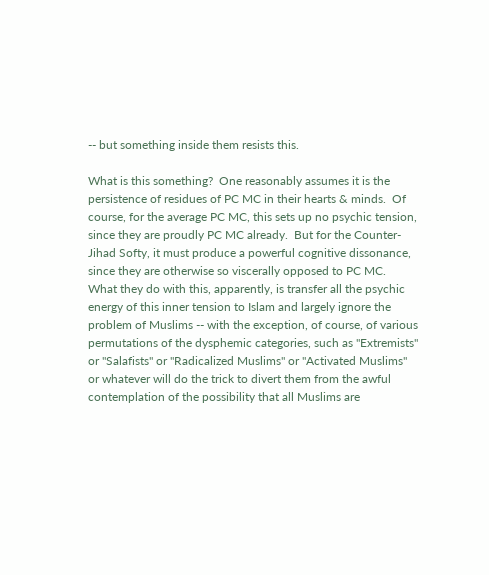-- but something inside them resists this.

What is this something?  One reasonably assumes it is the persistence of residues of PC MC in their hearts & minds.  Of course, for the average PC MC, this sets up no psychic tension, since they are proudly PC MC already.  But for the Counter-Jihad Softy, it must produce a powerful cognitive dissonance, since they are otherwise so viscerally opposed to PC MC.  What they do with this, apparently, is transfer all the psychic energy of this inner tension to Islam and largely ignore the problem of Muslims -- with the exception, of course, of various permutations of the dysphemic categories, such as "Extremists" or "Salafists" or "Radicalized Muslims" or "Activated Muslims" or whatever will do the trick to divert them from the awful contemplation of the possibility that all Muslims are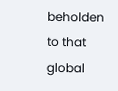beholden to that global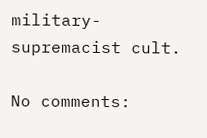military-supremacist cult.

No comments: